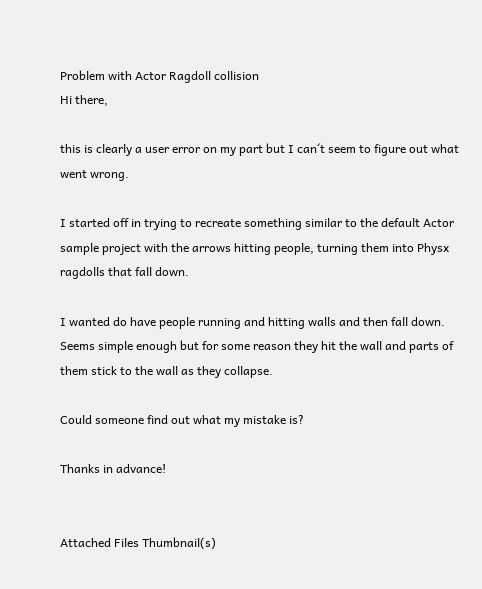Problem with Actor Ragdoll collision
Hi there,

this is clearly a user error on my part but I can´t seem to figure out what went wrong.

I started off in trying to recreate something similar to the default Actor sample project with the arrows hitting people, turning them into Physx ragdolls that fall down.

I wanted do have people running and hitting walls and then fall down. Seems simple enough but for some reason they hit the wall and parts of them stick to the wall as they collapse.

Could someone find out what my mistake is?

Thanks in advance!


Attached Files Thumbnail(s)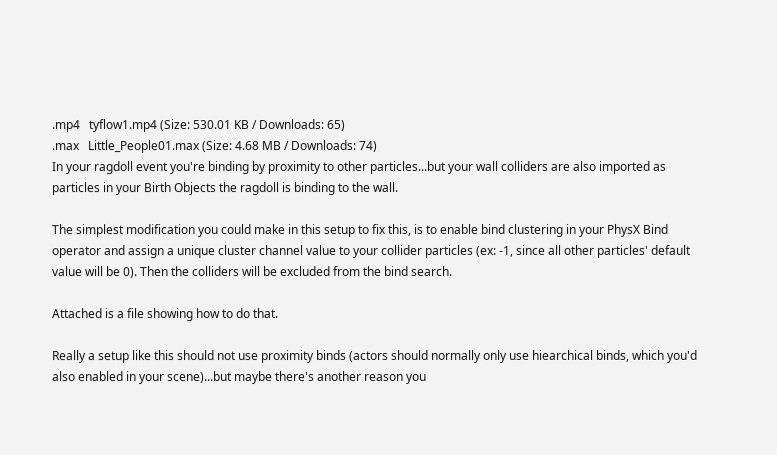.mp4   tyflow1.mp4 (Size: 530.01 KB / Downloads: 65)
.max   Little_People01.max (Size: 4.68 MB / Downloads: 74)
In your ragdoll event you're binding by proximity to other particles...but your wall colliders are also imported as particles in your Birth Objects the ragdoll is binding to the wall.

The simplest modification you could make in this setup to fix this, is to enable bind clustering in your PhysX Bind operator and assign a unique cluster channel value to your collider particles (ex: -1, since all other particles' default value will be 0). Then the colliders will be excluded from the bind search.

Attached is a file showing how to do that.

Really a setup like this should not use proximity binds (actors should normally only use hiearchical binds, which you'd also enabled in your scene)...but maybe there's another reason you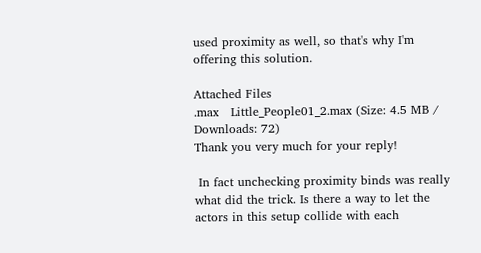used proximity as well, so that's why I'm offering this solution.

Attached Files
.max   Little_People01_2.max (Size: 4.5 MB / Downloads: 72)
Thank you very much for your reply!

 In fact unchecking proximity binds was really what did the trick. Is there a way to let the actors in this setup collide with each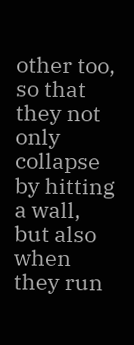other too, so that they not only collapse by hitting a wall, but also when they run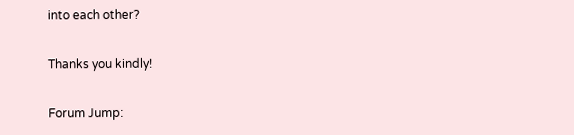into each other?

Thanks you kindly!

Forum Jump: